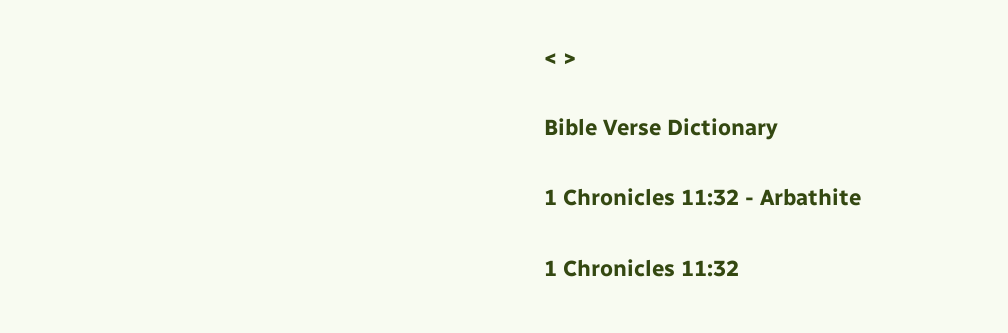< >

Bible Verse Dictionary

1 Chronicles 11:32 - Arbathite

1 Chronicles 11:32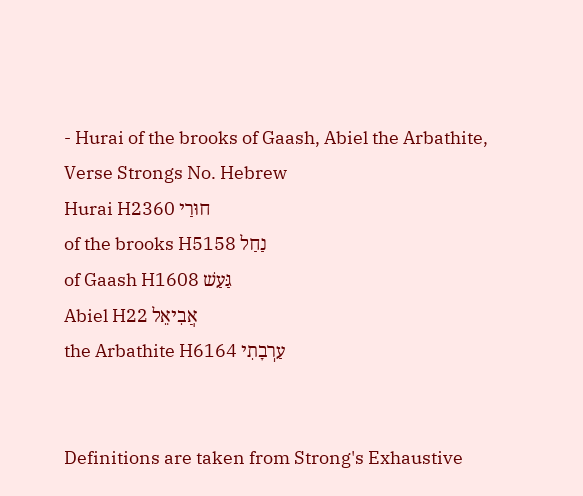- Hurai of the brooks of Gaash, Abiel the Arbathite,
Verse Strongs No. Hebrew
Hurai H2360 חוּרַי
of the brooks H5158 נַחַל
of Gaash H1608 גַּעַשׁ
Abiel H22 אֲבִיאֵל
the Arbathite H6164 עַרְבָתִי


Definitions are taken from Strong's Exhaustive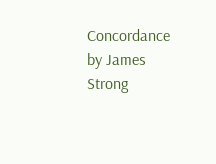Concordance
by James Strong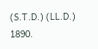(S.T.D.) (LL.D.) 1890.